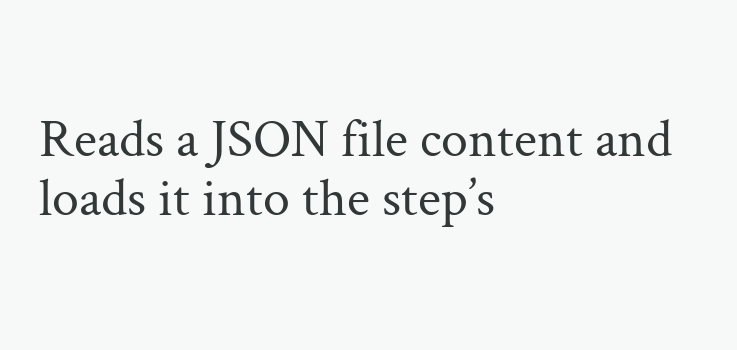Reads a JSON file content and loads it into the step’s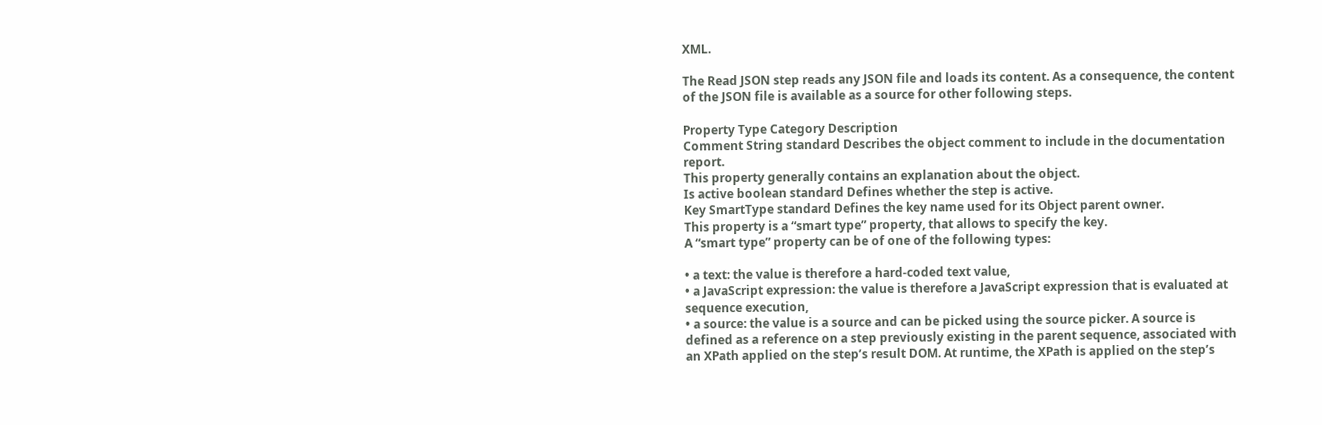XML.

The Read JSON step reads any JSON file and loads its content. As a consequence, the content of the JSON file is available as a source for other following steps.

Property Type Category Description
Comment String standard Describes the object comment to include in the documentation report.
This property generally contains an explanation about the object.
Is active boolean standard Defines whether the step is active.
Key SmartType standard Defines the key name used for its Object parent owner.
This property is a “smart type” property, that allows to specify the key.
A “smart type” property can be of one of the following types:

• a text: the value is therefore a hard-coded text value,
• a JavaScript expression: the value is therefore a JavaScript expression that is evaluated at sequence execution,
• a source: the value is a source and can be picked using the source picker. A source is defined as a reference on a step previously existing in the parent sequence, associated with an XPath applied on the step’s result DOM. At runtime, the XPath is applied on the step’s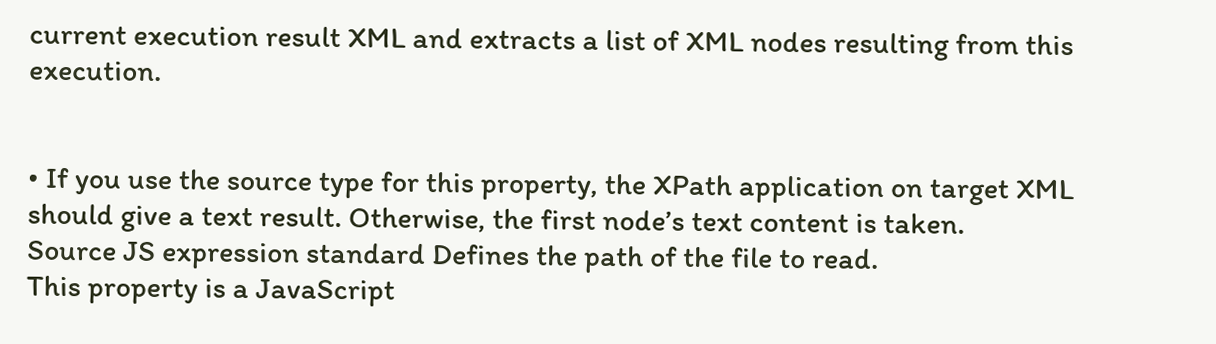current execution result XML and extracts a list of XML nodes resulting from this execution.


• If you use the source type for this property, the XPath application on target XML should give a text result. Otherwise, the first node’s text content is taken.
Source JS expression standard Defines the path of the file to read.
This property is a JavaScript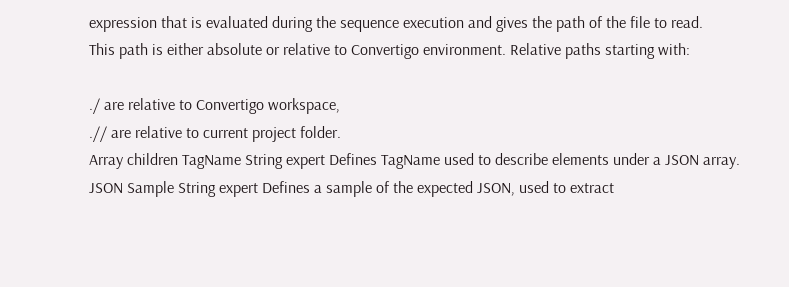expression that is evaluated during the sequence execution and gives the path of the file to read.
This path is either absolute or relative to Convertigo environment. Relative paths starting with:

./ are relative to Convertigo workspace,
.// are relative to current project folder.
Array children TagName String expert Defines TagName used to describe elements under a JSON array.
JSON Sample String expert Defines a sample of the expected JSON, used to extract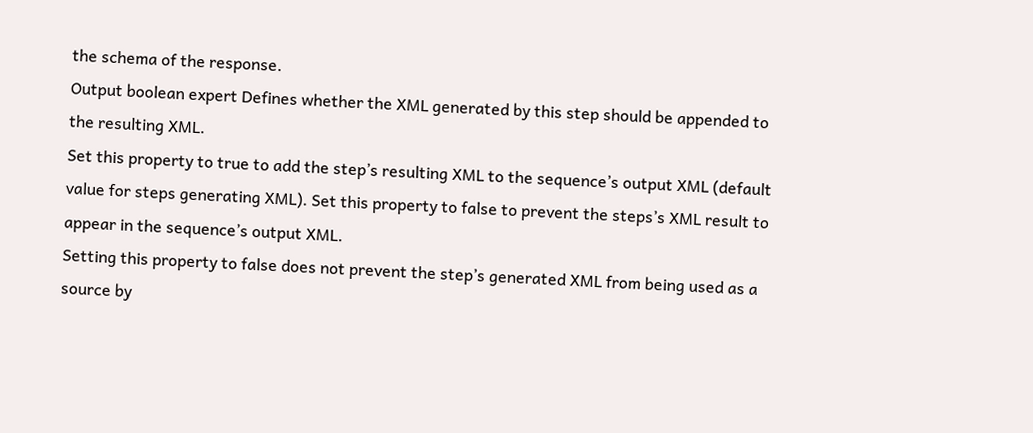the schema of the response.
Output boolean expert Defines whether the XML generated by this step should be appended to the resulting XML.
Set this property to true to add the step’s resulting XML to the sequence’s output XML (default value for steps generating XML). Set this property to false to prevent the steps’s XML result to appear in the sequence’s output XML.
Setting this property to false does not prevent the step’s generated XML from being used as a source by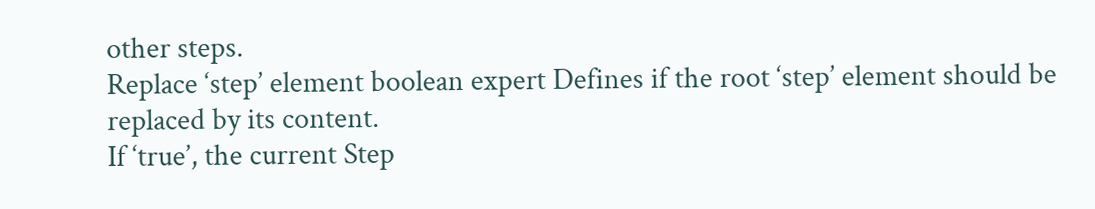other steps.
Replace ‘step’ element boolean expert Defines if the root ‘step’ element should be replaced by its content.
If ‘true’, the current Step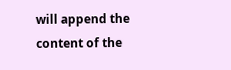will append the content of the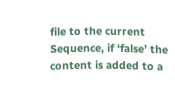file to the current Sequence, if ‘false’ the content is added to a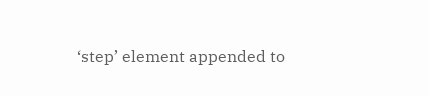‘step’ element appended to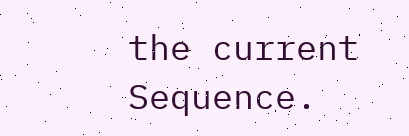the current Sequence.